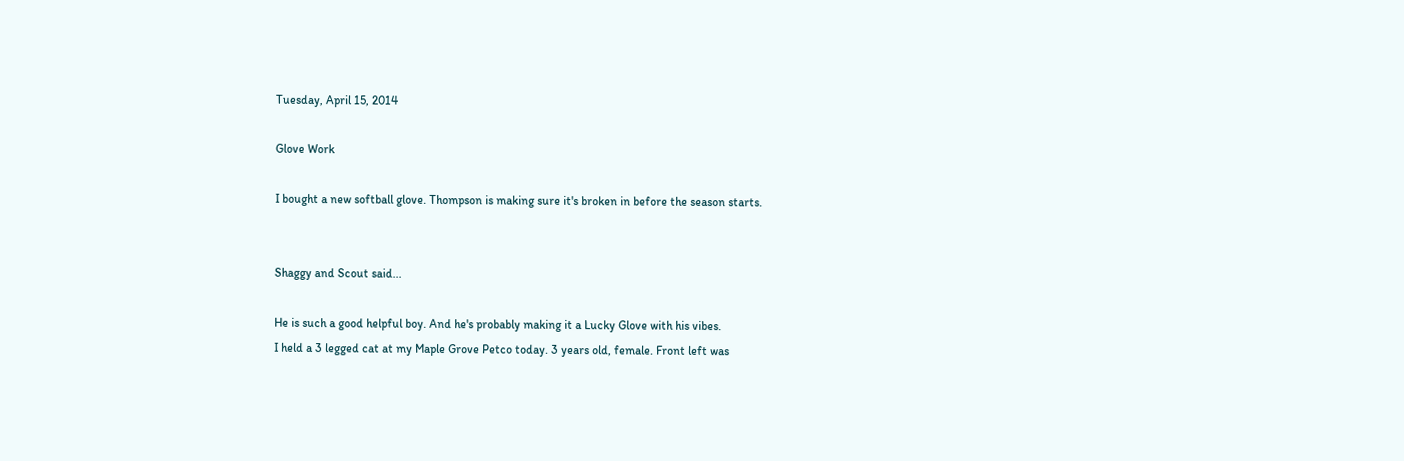Tuesday, April 15, 2014

Glove Work

I bought a new softball glove. Thompson is making sure it's broken in before the season starts.


Shaggy and Scout said...

He is such a good helpful boy. And he's probably making it a Lucky Glove with his vibes.
I held a 3 legged cat at my Maple Grove Petco today. 3 years old, female. Front left was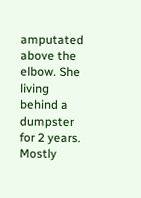amputated above the elbow. She living behind a dumpster for 2 years. Mostly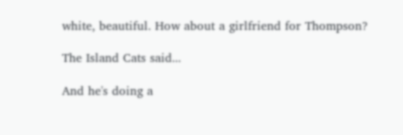white, beautiful. How about a girlfriend for Thompson?

The Island Cats said...

And he's doing a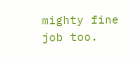mighty fine job too.